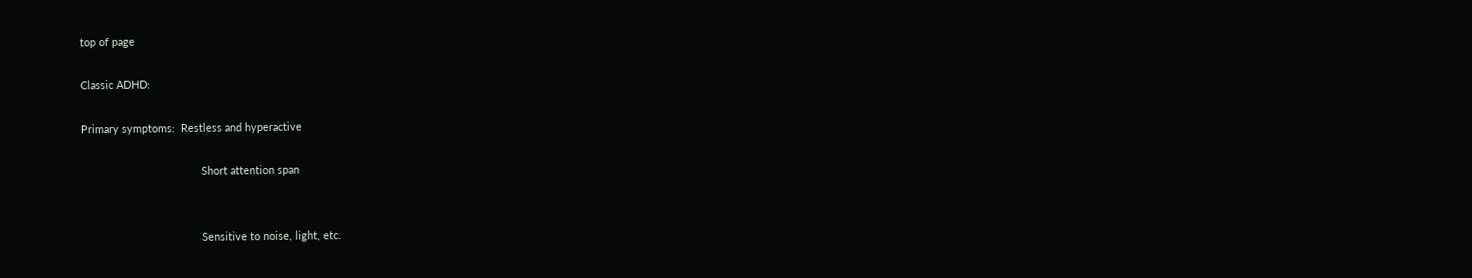top of page

Classic ADHD:

Primary symptoms:  Restless and hyperactive

                                        Short attention span


                                        Sensitive to noise, light, etc.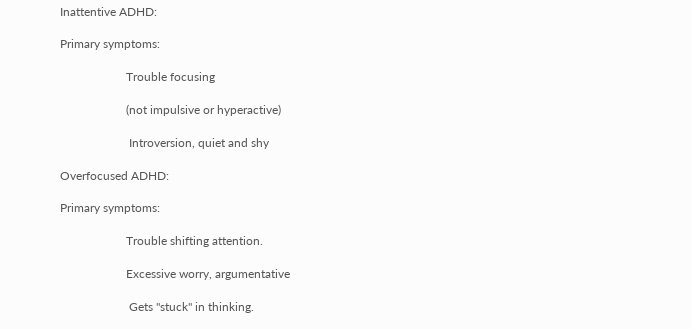Inattentive ADHD:

Primary symptoms:

                      Trouble focusing

                      (not impulsive or hyperactive)

                       Introversion, quiet and shy

Overfocused ADHD:

Primary symptoms:

                      Trouble shifting attention.

                      Excessive worry, argumentative

                       Gets "stuck" in thinking.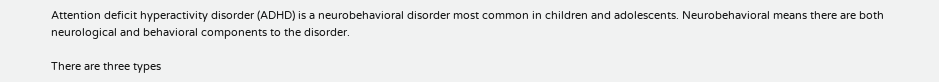Attention deficit hyperactivity disorder (ADHD) is a neurobehavioral disorder most common in children and adolescents. Neurobehavioral means there are both neurological and behavioral components to the disorder.

There are three types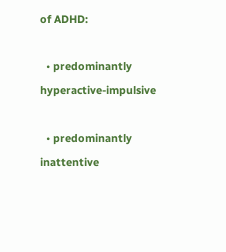of ADHD:

  • predominantly hyperactive-impulsive

  • predominantly inattentive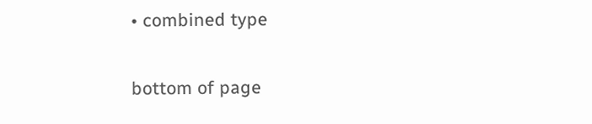• combined type

bottom of page